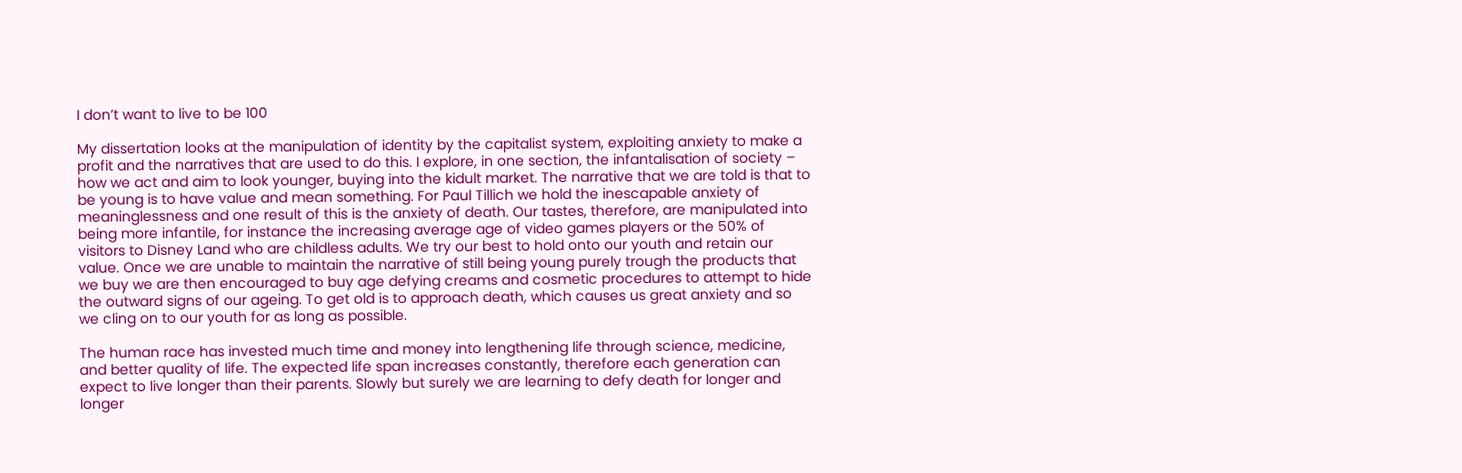I don’t want to live to be 100

My dissertation looks at the manipulation of identity by the capitalist system, exploiting anxiety to make a profit and the narratives that are used to do this. I explore, in one section, the infantalisation of society – how we act and aim to look younger, buying into the kidult market. The narrative that we are told is that to be young is to have value and mean something. For Paul Tillich we hold the inescapable anxiety of meaninglessness and one result of this is the anxiety of death. Our tastes, therefore, are manipulated into being more infantile, for instance the increasing average age of video games players or the 50% of visitors to Disney Land who are childless adults. We try our best to hold onto our youth and retain our value. Once we are unable to maintain the narrative of still being young purely trough the products that we buy we are then encouraged to buy age defying creams and cosmetic procedures to attempt to hide the outward signs of our ageing. To get old is to approach death, which causes us great anxiety and so we cling on to our youth for as long as possible.

The human race has invested much time and money into lengthening life through science, medicine, and better quality of life. The expected life span increases constantly, therefore each generation can expect to live longer than their parents. Slowly but surely we are learning to defy death for longer and longer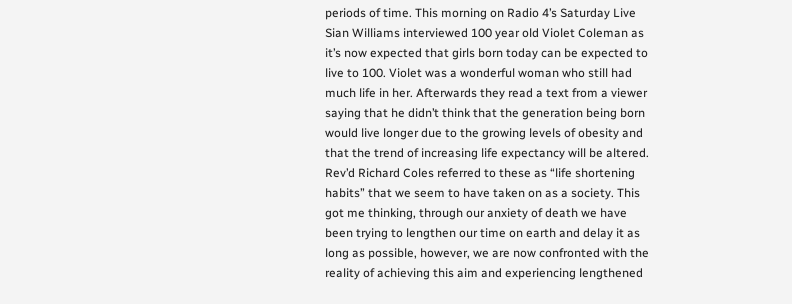periods of time. This morning on Radio 4’s Saturday Live Sian Williams interviewed 100 year old Violet Coleman as it’s now expected that girls born today can be expected to live to 100. Violet was a wonderful woman who still had much life in her. Afterwards they read a text from a viewer saying that he didn’t think that the generation being born would live longer due to the growing levels of obesity and that the trend of increasing life expectancy will be altered. Rev’d Richard Coles referred to these as “life shortening habits” that we seem to have taken on as a society. This got me thinking, through our anxiety of death we have been trying to lengthen our time on earth and delay it as long as possible, however, we are now confronted with the reality of achieving this aim and experiencing lengthened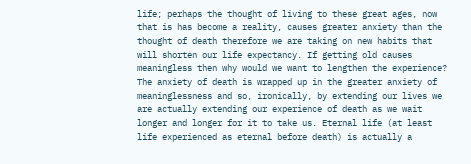life; perhaps the thought of living to these great ages, now that is has become a reality, causes greater anxiety than the thought of death therefore we are taking on new habits that will shorten our life expectancy. If getting old causes meaningless then why would we want to lengthen the experience? The anxiety of death is wrapped up in the greater anxiety of meaninglessness and so, ironically, by extending our lives we are actually extending our experience of death as we wait longer and longer for it to take us. Eternal life (at least life experienced as eternal before death) is actually a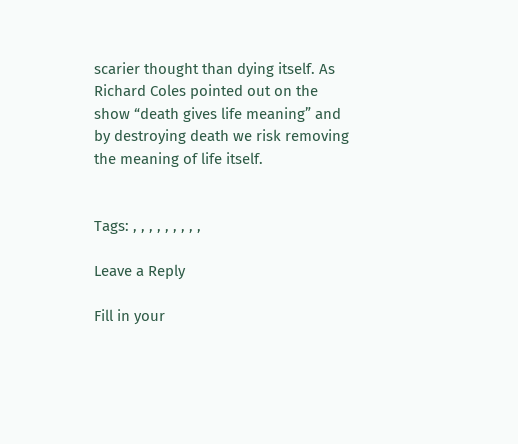scarier thought than dying itself. As Richard Coles pointed out on the show “death gives life meaning” and by destroying death we risk removing the meaning of life itself.


Tags: , , , , , , , , ,

Leave a Reply

Fill in your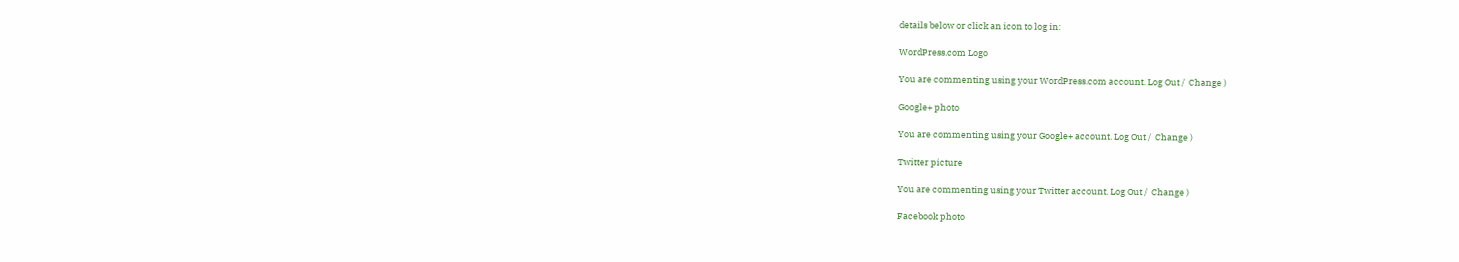details below or click an icon to log in:

WordPress.com Logo

You are commenting using your WordPress.com account. Log Out /  Change )

Google+ photo

You are commenting using your Google+ account. Log Out /  Change )

Twitter picture

You are commenting using your Twitter account. Log Out /  Change )

Facebook photo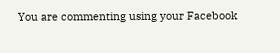You are commenting using your Facebook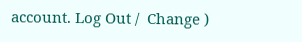account. Log Out /  Change )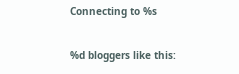Connecting to %s

%d bloggers like this: